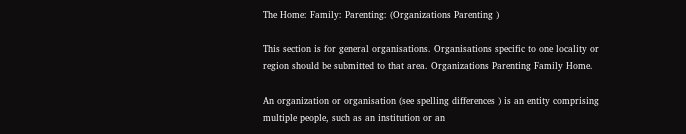The Home: Family: Parenting: (Organizations Parenting )

This section is for general organisations. Organisations specific to one locality or region should be submitted to that area. Organizations Parenting Family Home.

An organization or organisation (see spelling differences ) is an entity comprising multiple people, such as an institution or an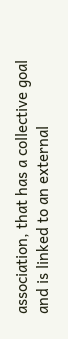association, that has a collective goal and is linked to an external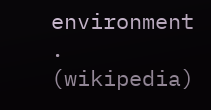environment . (wikipedia)